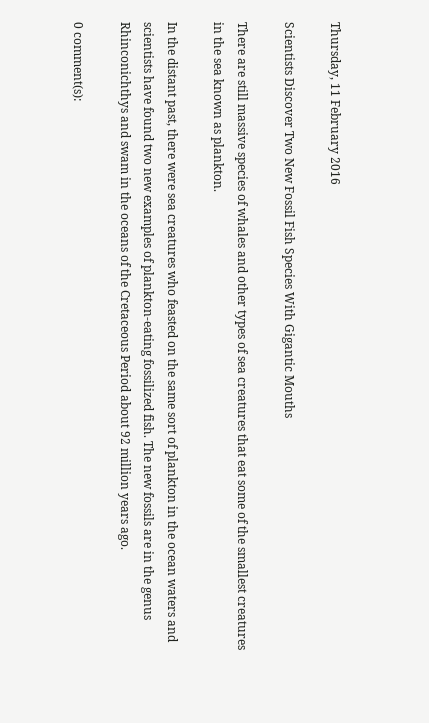Thursday, 11 February 2016

Scientists Discover Two New Fossil Fish Species With Gigantic Mouths

There are still massive species of whales and other types of sea creatures that eat some of the smallest creatures in the sea known as plankton.

In the distant past, there were sea creatures who feasted on the same sort of plankton in the ocean waters and scientists have found two new examples of plankton-eating fossilized fish. The new fossils are in the genus Rhinconichthys and swam in the oceans of the Cretaceous Period about 92 million years ago.

0 comment(s):